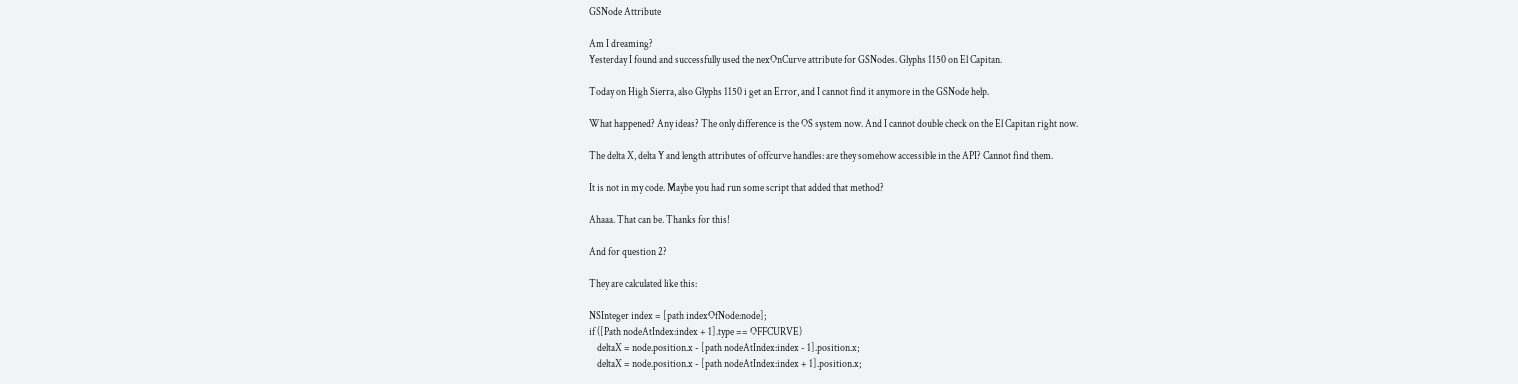GSNode Attribute

Am I dreaming?
Yesterday I found and successfully used the nexOnCurve attribute for GSNodes. Glyphs 1150 on El Capitan.

Today on High Sierra, also Glyphs 1150 i get an Error, and I cannot find it anymore in the GSNode help.

What happened? Any ideas? The only difference is the OS system now. And I cannot double check on the El Capitan right now.

The delta X, delta Y and length attributes of offcurve handles: are they somehow accessible in the API? Cannot find them.

It is not in my code. Maybe you had run some script that added that method?

Ahaaa. That can be. Thanks for this!

And for question 2?

They are calculated like this:

NSInteger index = [path indexOfNode:node];
if ([Path nodeAtIndex:index + 1].type == OFFCURVE)
    deltaX = node.position.x - [path nodeAtIndex:index - 1].position.x;
    deltaX = node.position.x - [path nodeAtIndex:index + 1].position.x;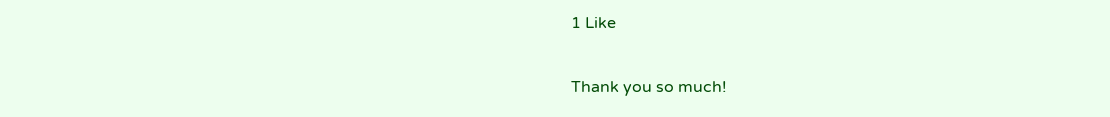1 Like

Thank you so much!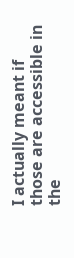I actually meant if those are accessible in the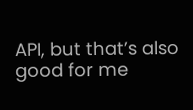API, but that’s also good for me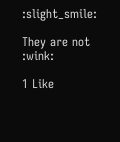:slight_smile:

They are not :wink:

1 Like